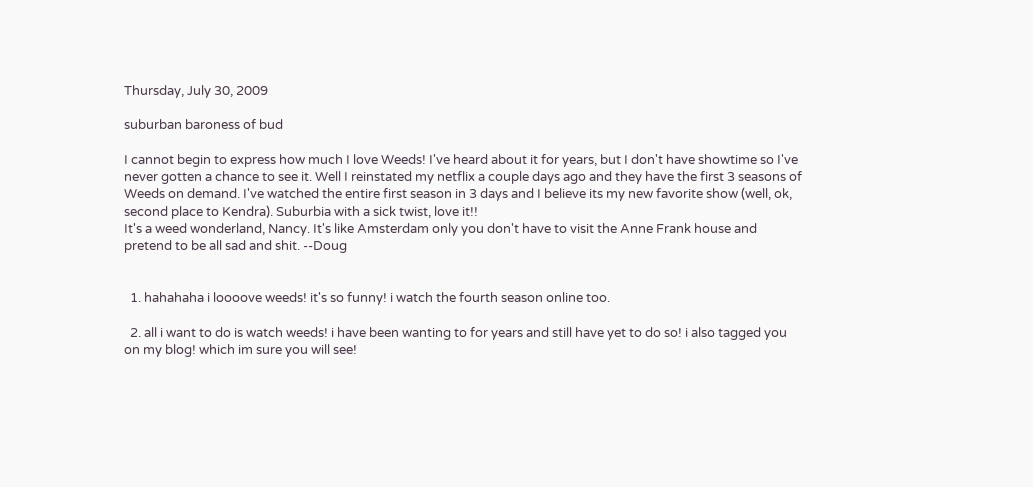Thursday, July 30, 2009

suburban baroness of bud

I cannot begin to express how much I love Weeds! I've heard about it for years, but I don't have showtime so I've never gotten a chance to see it. Well I reinstated my netflix a couple days ago and they have the first 3 seasons of Weeds on demand. I've watched the entire first season in 3 days and I believe its my new favorite show (well, ok, second place to Kendra). Suburbia with a sick twist, love it!!
It's a weed wonderland, Nancy. It's like Amsterdam only you don't have to visit the Anne Frank house and pretend to be all sad and shit. --Doug


  1. hahahaha i loooove weeds! it's so funny! i watch the fourth season online too.

  2. all i want to do is watch weeds! i have been wanting to for years and still have yet to do so! i also tagged you on my blog! which im sure you will see!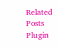Related Posts Plugin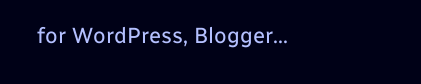for WordPress, Blogger...